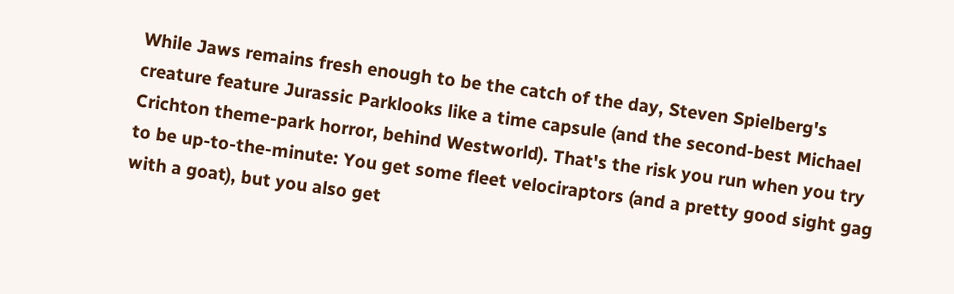While Jaws remains fresh enough to be the catch of the day, Steven Spielberg's creature feature Jurassic Parklooks like a time capsule (and the second-best Michael Crichton theme-park horror, behind Westworld). That's the risk you run when you try to be up-to-the-minute: You get some fleet velociraptors (and a pretty good sight gag with a goat), but you also get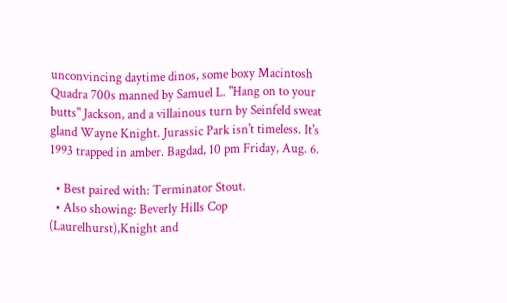unconvincing daytime dinos, some boxy Macintosh Quadra 700s manned by Samuel L. "Hang on to your butts" Jackson, and a villainous turn by Seinfeld sweat gland Wayne Knight. Jurassic Park isn't timeless. It's 1993 trapped in amber. Bagdad, 10 pm Friday, Aug. 6.

  • Best paired with: Terminator Stout.
  • Also showing: Beverly Hills Cop (Laurelhurst),Knight and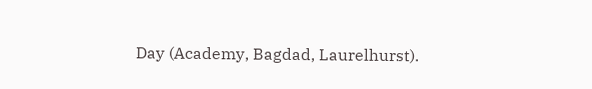Day (Academy, Bagdad, Laurelhurst).